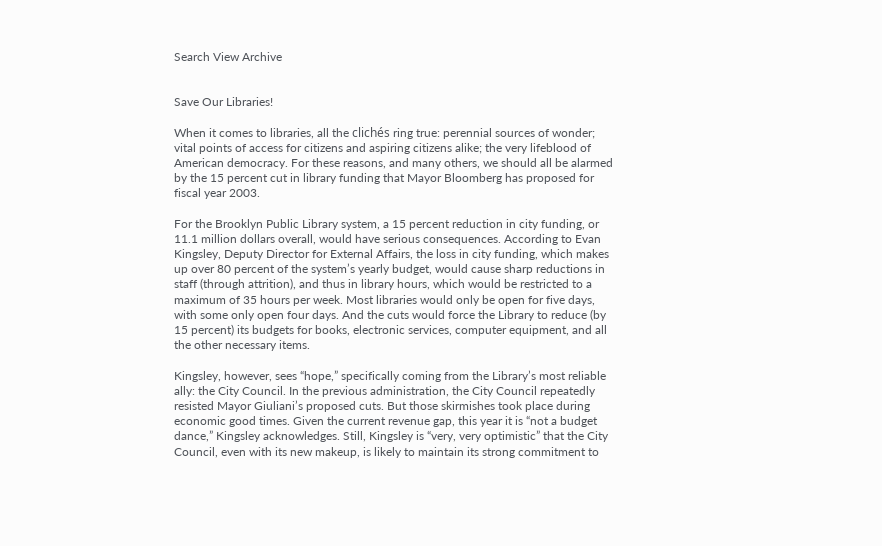Search View Archive


Save Our Libraries!

When it comes to libraries, all the clichés ring true: perennial sources of wonder; vital points of access for citizens and aspiring citizens alike; the very lifeblood of American democracy. For these reasons, and many others, we should all be alarmed by the 15 percent cut in library funding that Mayor Bloomberg has proposed for fiscal year 2003.

For the Brooklyn Public Library system, a 15 percent reduction in city funding, or 11.1 million dollars overall, would have serious consequences. According to Evan Kingsley, Deputy Director for External Affairs, the loss in city funding, which makes up over 80 percent of the system’s yearly budget, would cause sharp reductions in staff (through attrition), and thus in library hours, which would be restricted to a maximum of 35 hours per week. Most libraries would only be open for five days, with some only open four days. And the cuts would force the Library to reduce (by 15 percent) its budgets for books, electronic services, computer equipment, and all the other necessary items.

Kingsley, however, sees “hope,” specifically coming from the Library’s most reliable ally: the City Council. In the previous administration, the City Council repeatedly resisted Mayor Giuliani’s proposed cuts. But those skirmishes took place during economic good times. Given the current revenue gap, this year it is “not a budget dance,” Kingsley acknowledges. Still, Kingsley is “very, very optimistic” that the City Council, even with its new makeup, is likely to maintain its strong commitment to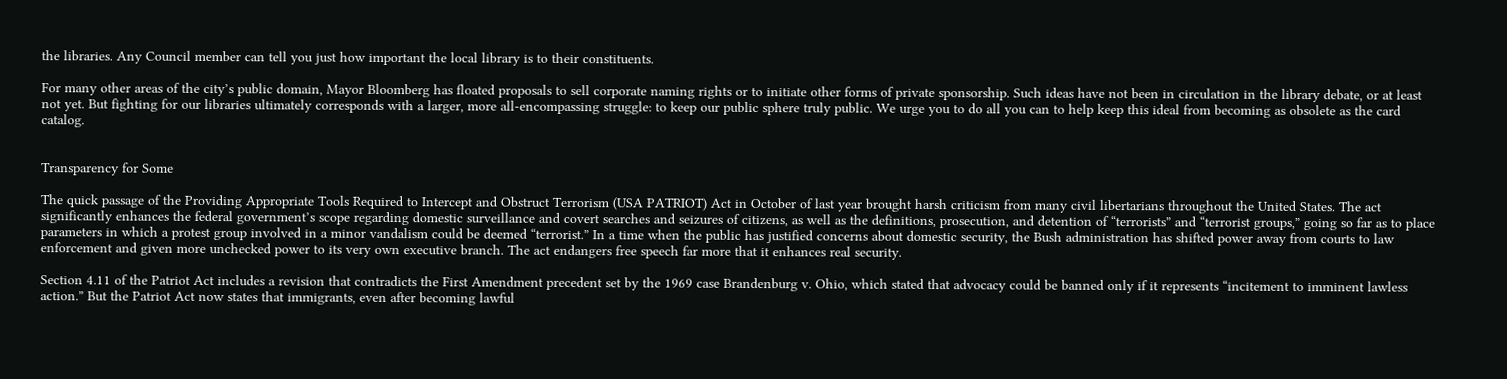the libraries. Any Council member can tell you just how important the local library is to their constituents.

For many other areas of the city’s public domain, Mayor Bloomberg has floated proposals to sell corporate naming rights or to initiate other forms of private sponsorship. Such ideas have not been in circulation in the library debate, or at least not yet. But fighting for our libraries ultimately corresponds with a larger, more all-encompassing struggle: to keep our public sphere truly public. We urge you to do all you can to help keep this ideal from becoming as obsolete as the card catalog.


Transparency for Some

The quick passage of the Providing Appropriate Tools Required to Intercept and Obstruct Terrorism (USA PATRIOT) Act in October of last year brought harsh criticism from many civil libertarians throughout the United States. The act significantly enhances the federal government’s scope regarding domestic surveillance and covert searches and seizures of citizens, as well as the definitions, prosecution, and detention of “terrorists” and “terrorist groups,” going so far as to place parameters in which a protest group involved in a minor vandalism could be deemed “terrorist.” In a time when the public has justified concerns about domestic security, the Bush administration has shifted power away from courts to law enforcement and given more unchecked power to its very own executive branch. The act endangers free speech far more that it enhances real security.

Section 4.11 of the Patriot Act includes a revision that contradicts the First Amendment precedent set by the 1969 case Brandenburg v. Ohio, which stated that advocacy could be banned only if it represents “incitement to imminent lawless action.” But the Patriot Act now states that immigrants, even after becoming lawful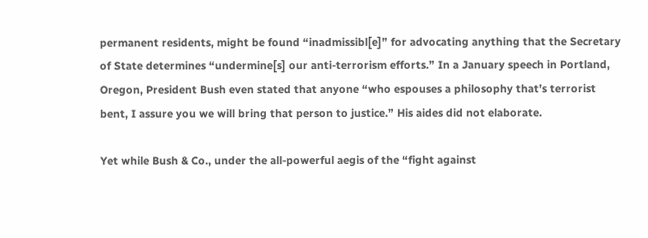permanent residents, might be found “inadmissibl[e]” for advocating anything that the Secretary of State determines “undermine[s] our anti-terrorism efforts.” In a January speech in Portland, Oregon, President Bush even stated that anyone “who espouses a philosophy that’s terrorist bent, I assure you we will bring that person to justice.” His aides did not elaborate.

Yet while Bush & Co., under the all-powerful aegis of the “fight against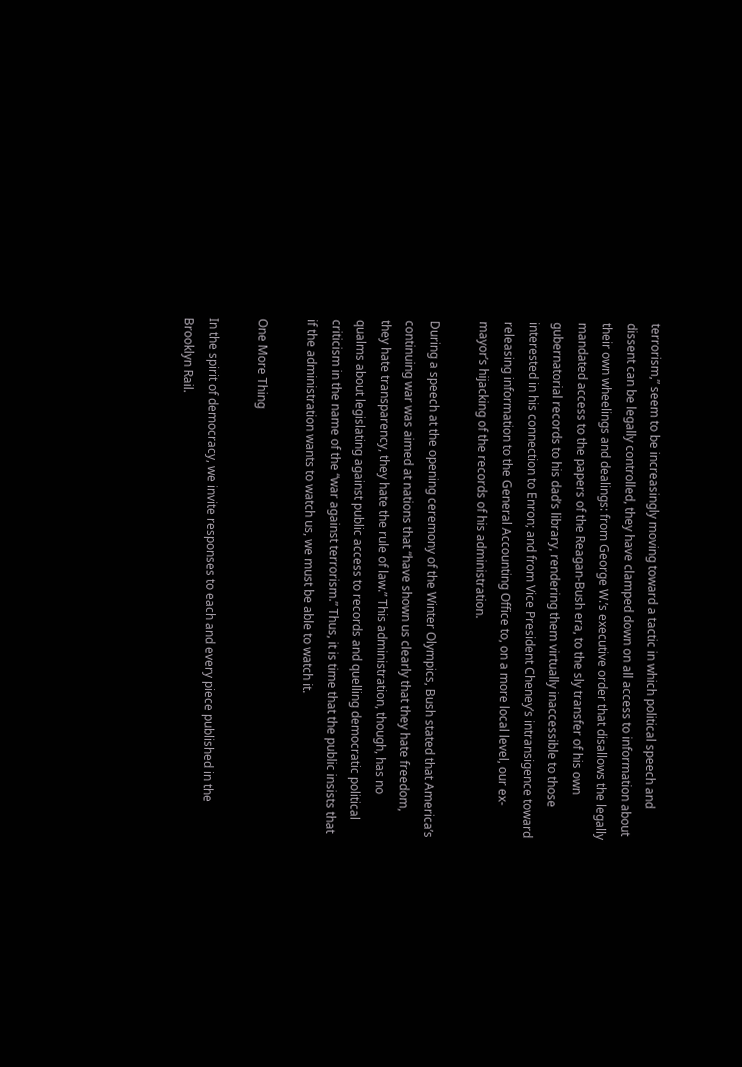terrorism,” seem to be increasingly moving toward a tactic in which political speech and dissent can be legally controlled, they have clamped down on all access to information about their own wheelings and dealings: from George W.’s executive order that disallows the legally mandated access to the papers of the Reagan-Bush era, to the sly transfer of his own gubernatorial records to his dad’s library, rendering them virtually inaccessible to those interested in his connection to Enron; and from Vice President Cheney’s intransigence toward releasing information to the General Accounting Office to, on a more local level, our ex-mayor’s hijacking of the records of his administration.

During a speech at the opening ceremony of the Winter Olympics, Bush stated that America’s continuing war was aimed at nations that “have shown us clearly that they hate freedom, they hate transparency, they hate the rule of law.” This administration, though, has no qualms about legislating against public access to records and quelling democratic political criticism in the name of the “war against terrorism.” Thus, it is time that the public insists that if the administration wants to watch us, we must be able to watch it.

One More Thing

In the spirit of democracy, we invite responses to each and every piece published in the Brooklyn Rail.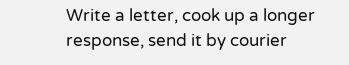Write a letter, cook up a longer response, send it by courier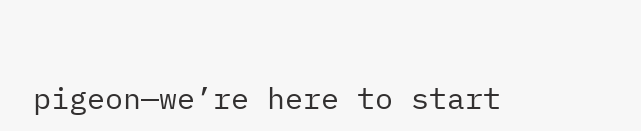pigeon—we’re here to start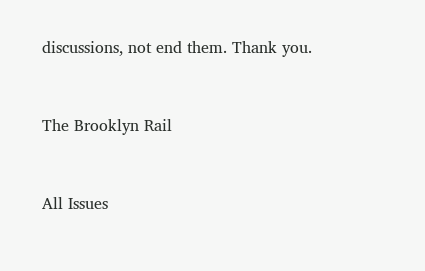discussions, not end them. Thank you.


The Brooklyn Rail


All Issues